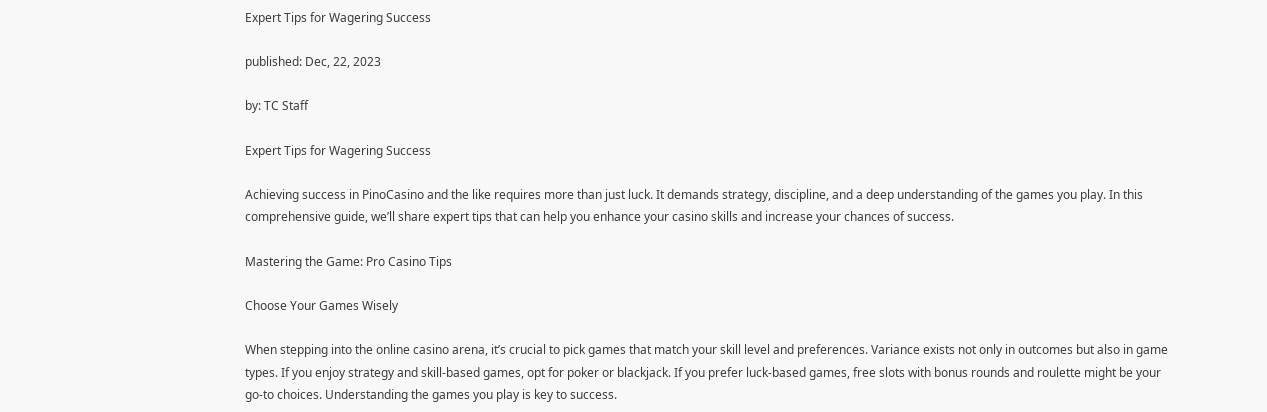Expert Tips for Wagering Success

published: Dec, 22, 2023

by: TC Staff

Expert Tips for Wagering Success

Achieving success in PinoCasino and the like requires more than just luck. It demands strategy, discipline, and a deep understanding of the games you play. In this comprehensive guide, we’ll share expert tips that can help you enhance your casino skills and increase your chances of success.

Mastering the Game: Pro Casino Tips

Choose Your Games Wisely

When stepping into the online casino arena, it’s crucial to pick games that match your skill level and preferences. Variance exists not only in outcomes but also in game types. If you enjoy strategy and skill-based games, opt for poker or blackjack. If you prefer luck-based games, free slots with bonus rounds and roulette might be your go-to choices. Understanding the games you play is key to success.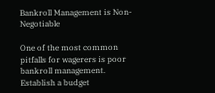Bankroll Management is Non-Negotiable

One of the most common pitfalls for wagerers is poor bankroll management. Establish a budget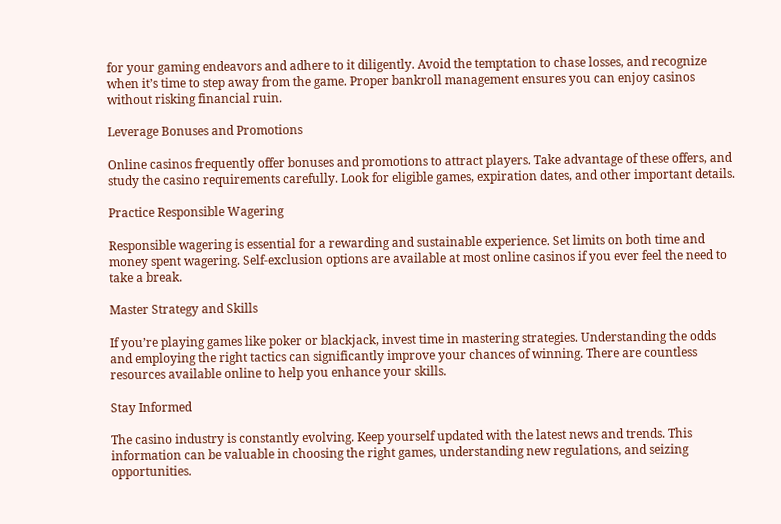for your gaming endeavors and adhere to it diligently. Avoid the temptation to chase losses, and recognize when it’s time to step away from the game. Proper bankroll management ensures you can enjoy casinos without risking financial ruin.

Leverage Bonuses and Promotions

Online casinos frequently offer bonuses and promotions to attract players. Take advantage of these offers, and study the casino requirements carefully. Look for eligible games, expiration dates, and other important details.

Practice Responsible Wagering

Responsible wagering is essential for a rewarding and sustainable experience. Set limits on both time and money spent wagering. Self-exclusion options are available at most online casinos if you ever feel the need to take a break.

Master Strategy and Skills

If you’re playing games like poker or blackjack, invest time in mastering strategies. Understanding the odds and employing the right tactics can significantly improve your chances of winning. There are countless resources available online to help you enhance your skills.

Stay Informed

The casino industry is constantly evolving. Keep yourself updated with the latest news and trends. This information can be valuable in choosing the right games, understanding new regulations, and seizing opportunities.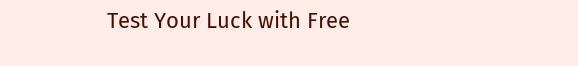Test Your Luck with Free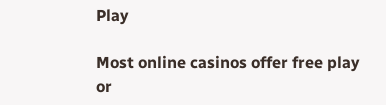Play

Most online casinos offer free play or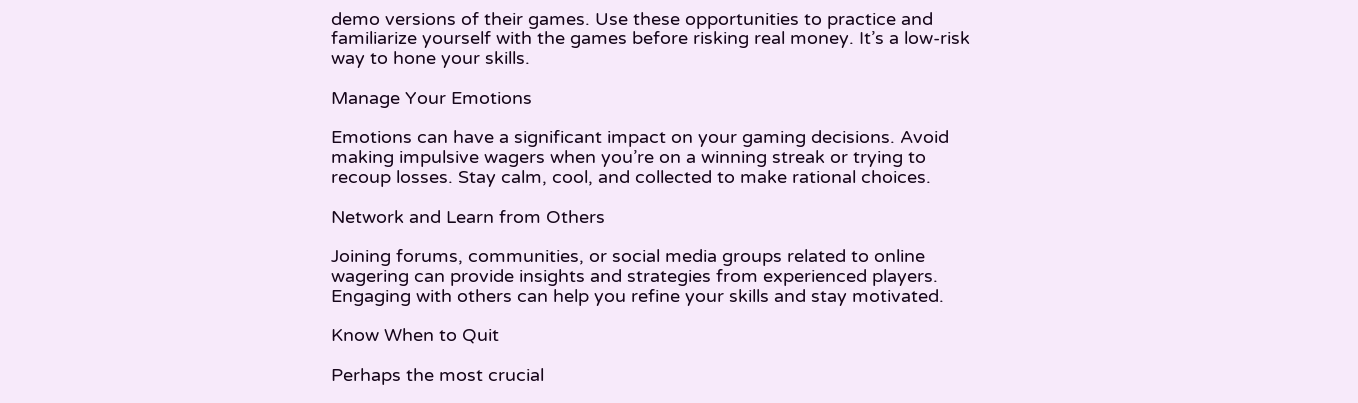demo versions of their games. Use these opportunities to practice and familiarize yourself with the games before risking real money. It’s a low-risk way to hone your skills.

Manage Your Emotions

Emotions can have a significant impact on your gaming decisions. Avoid making impulsive wagers when you’re on a winning streak or trying to recoup losses. Stay calm, cool, and collected to make rational choices.

Network and Learn from Others

Joining forums, communities, or social media groups related to online wagering can provide insights and strategies from experienced players. Engaging with others can help you refine your skills and stay motivated.

Know When to Quit

Perhaps the most crucial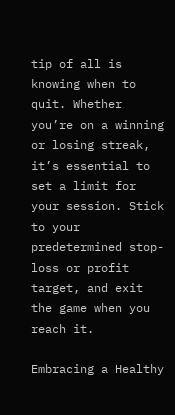tip of all is knowing when to quit. Whether you’re on a winning or losing streak, it’s essential to set a limit for your session. Stick to your predetermined stop-loss or profit target, and exit the game when you reach it.

Embracing a Healthy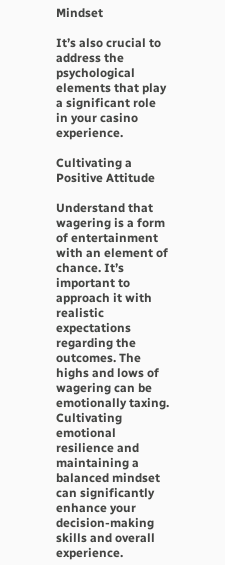Mindset

It’s also crucial to address the psychological elements that play a significant role in your casino experience.

Cultivating a Positive Attitude

Understand that wagering is a form of entertainment with an element of chance. It’s important to approach it with realistic expectations regarding the outcomes. The highs and lows of wagering can be emotionally taxing. Cultivating emotional resilience and maintaining a balanced mindset can significantly enhance your decision-making skills and overall experience.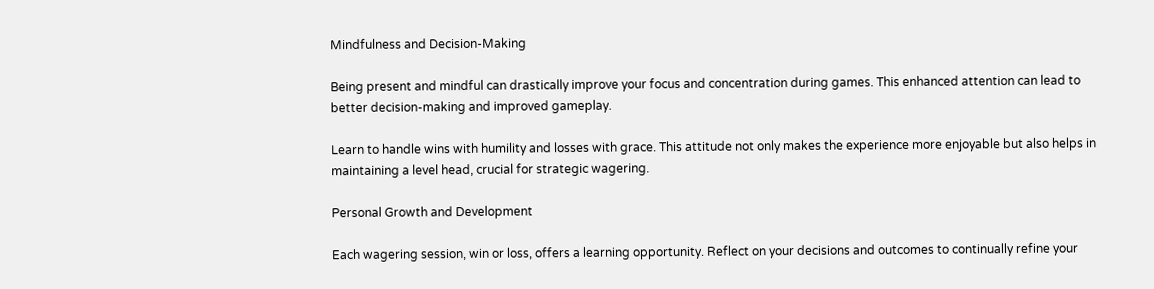Mindfulness and Decision-Making

Being present and mindful can drastically improve your focus and concentration during games. This enhanced attention can lead to better decision-making and improved gameplay.

Learn to handle wins with humility and losses with grace. This attitude not only makes the experience more enjoyable but also helps in maintaining a level head, crucial for strategic wagering.

Personal Growth and Development

Each wagering session, win or loss, offers a learning opportunity. Reflect on your decisions and outcomes to continually refine your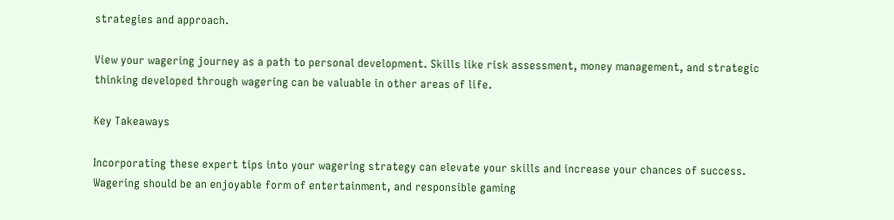strategies and approach.

View your wagering journey as a path to personal development. Skills like risk assessment, money management, and strategic thinking developed through wagering can be valuable in other areas of life.

Key Takeaways

Incorporating these expert tips into your wagering strategy can elevate your skills and increase your chances of success. Wagering should be an enjoyable form of entertainment, and responsible gaming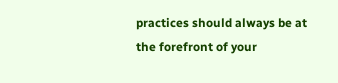practices should always be at the forefront of your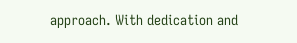approach. With dedication and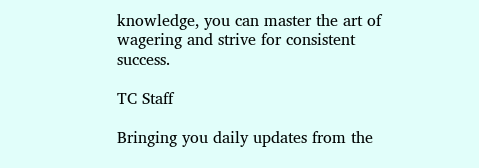knowledge, you can master the art of wagering and strive for consistent success.

TC Staff

Bringing you daily updates from the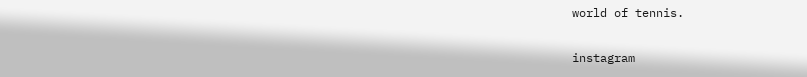world of tennis.

instagram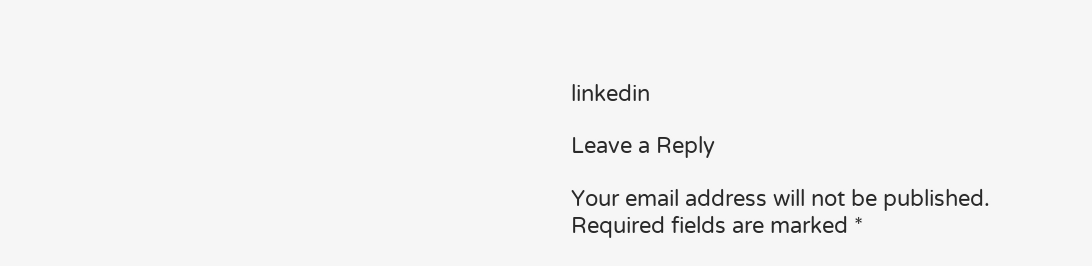linkedin

Leave a Reply

Your email address will not be published. Required fields are marked *